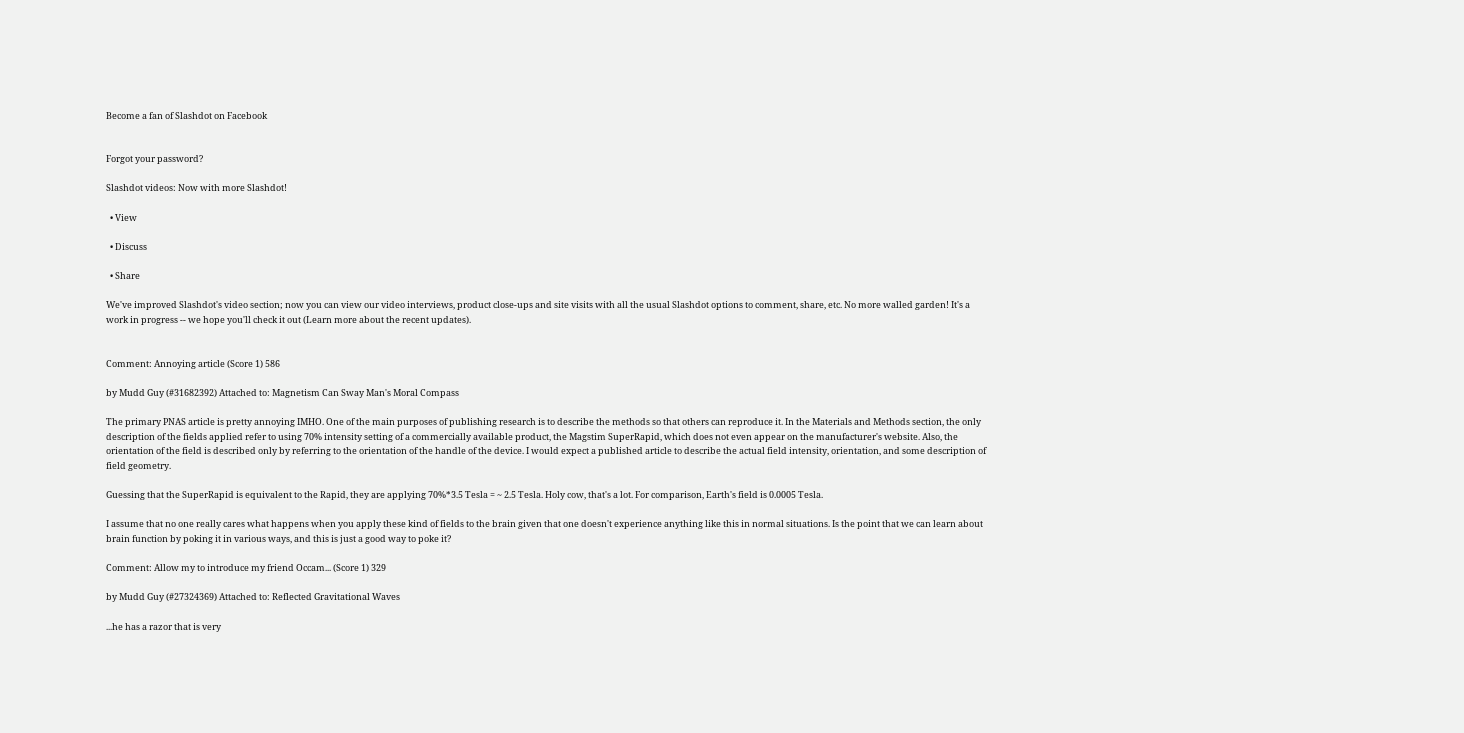Become a fan of Slashdot on Facebook


Forgot your password?

Slashdot videos: Now with more Slashdot!

  • View

  • Discuss

  • Share

We've improved Slashdot's video section; now you can view our video interviews, product close-ups and site visits with all the usual Slashdot options to comment, share, etc. No more walled garden! It's a work in progress -- we hope you'll check it out (Learn more about the recent updates).


Comment: Annoying article (Score 1) 586

by Mudd Guy (#31682392) Attached to: Magnetism Can Sway Man's Moral Compass

The primary PNAS article is pretty annoying IMHO. One of the main purposes of publishing research is to describe the methods so that others can reproduce it. In the Materials and Methods section, the only description of the fields applied refer to using 70% intensity setting of a commercially available product, the Magstim SuperRapid, which does not even appear on the manufacturer's website. Also, the orientation of the field is described only by referring to the orientation of the handle of the device. I would expect a published article to describe the actual field intensity, orientation, and some description of field geometry.

Guessing that the SuperRapid is equivalent to the Rapid, they are applying 70%*3.5 Tesla = ~ 2.5 Tesla. Holy cow, that's a lot. For comparison, Earth's field is 0.0005 Tesla.

I assume that no one really cares what happens when you apply these kind of fields to the brain given that one doesn't experience anything like this in normal situations. Is the point that we can learn about brain function by poking it in various ways, and this is just a good way to poke it?

Comment: Allow my to introduce my friend Occam... (Score 1) 329

by Mudd Guy (#27324369) Attached to: Reflected Gravitational Waves

...he has a razor that is very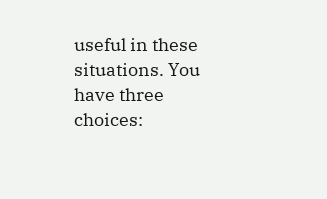useful in these situations. You have three choices: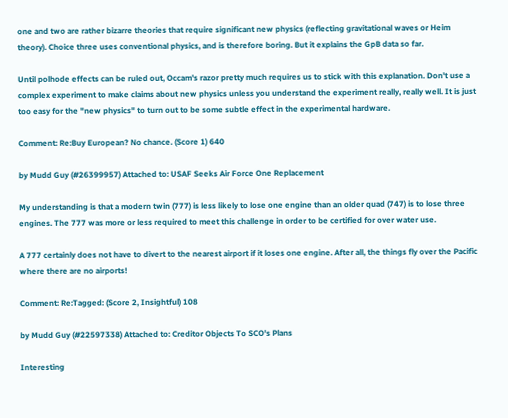one and two are rather bizarre theories that require significant new physics (reflecting gravitational waves or Heim theory). Choice three uses conventional physics, and is therefore boring. But it explains the GpB data so far.

Until polhode effects can be ruled out, Occam's razor pretty much requires us to stick with this explanation. Don't use a complex experiment to make claims about new physics unless you understand the experiment really, really well. It is just too easy for the "new physics" to turn out to be some subtle effect in the experimental hardware.

Comment: Re:Buy European? No chance. (Score 1) 640

by Mudd Guy (#26399957) Attached to: USAF Seeks Air Force One Replacement

My understanding is that a modern twin (777) is less likely to lose one engine than an older quad (747) is to lose three engines. The 777 was more or less required to meet this challenge in order to be certified for over water use.

A 777 certainly does not have to divert to the nearest airport if it loses one engine. After all, the things fly over the Pacific where there are no airports!

Comment: Re:Tagged: (Score 2, Insightful) 108

by Mudd Guy (#22597338) Attached to: Creditor Objects To SCO's Plans

Interesting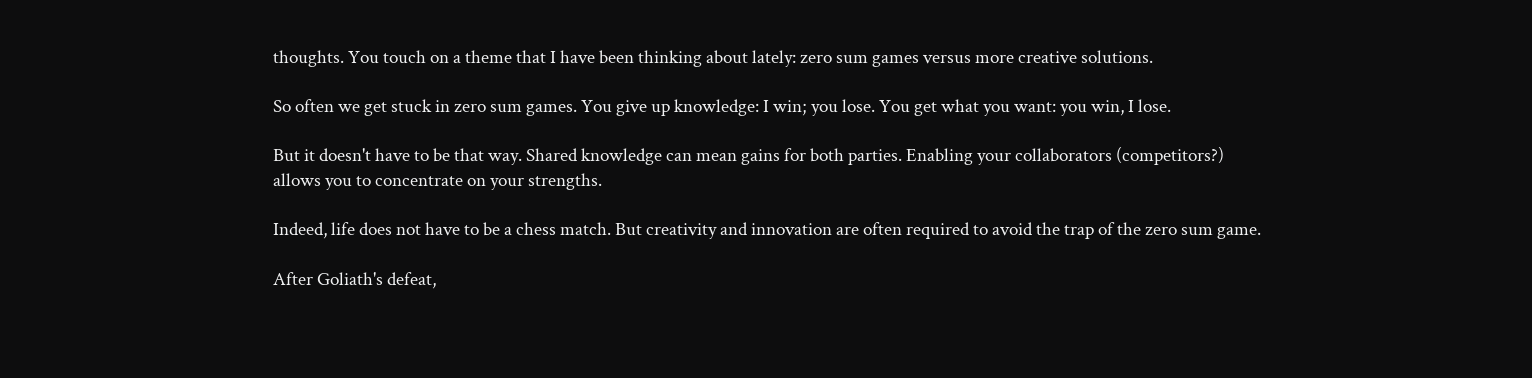thoughts. You touch on a theme that I have been thinking about lately: zero sum games versus more creative solutions.

So often we get stuck in zero sum games. You give up knowledge: I win; you lose. You get what you want: you win, I lose.

But it doesn't have to be that way. Shared knowledge can mean gains for both parties. Enabling your collaborators (competitors?) allows you to concentrate on your strengths.

Indeed, life does not have to be a chess match. But creativity and innovation are often required to avoid the trap of the zero sum game.

After Goliath's defeat,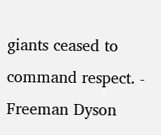giants ceased to command respect. - Freeman Dyson